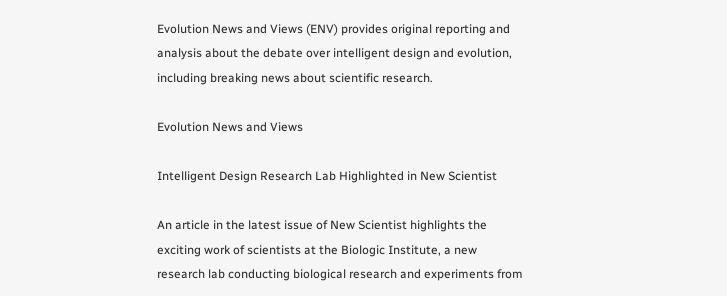Evolution News and Views (ENV) provides original reporting and analysis about the debate over intelligent design and evolution, including breaking news about scientific research.

Evolution News and Views

Intelligent Design Research Lab Highlighted in New Scientist

An article in the latest issue of New Scientist highlights the exciting work of scientists at the Biologic Institute, a new research lab conducting biological research and experiments from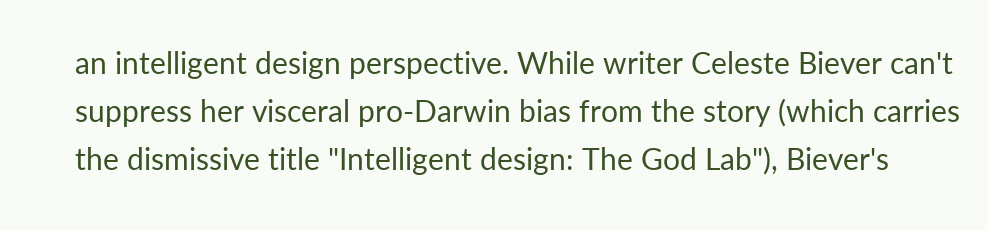an intelligent design perspective. While writer Celeste Biever can't suppress her visceral pro-Darwin bias from the story (which carries the dismissive title "Intelligent design: The God Lab"), Biever's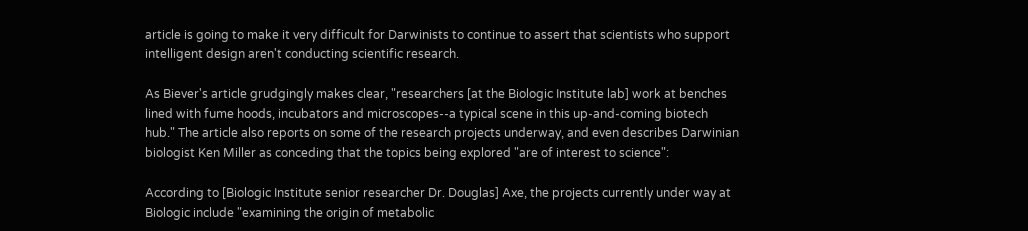article is going to make it very difficult for Darwinists to continue to assert that scientists who support intelligent design aren't conducting scientific research.

As Biever's article grudgingly makes clear, "researchers [at the Biologic Institute lab] work at benches lined with fume hoods, incubators and microscopes--a typical scene in this up-and-coming biotech hub." The article also reports on some of the research projects underway, and even describes Darwinian biologist Ken Miller as conceding that the topics being explored "are of interest to science":

According to [Biologic Institute senior researcher Dr. Douglas] Axe, the projects currently under way at Biologic include "examining the origin of metabolic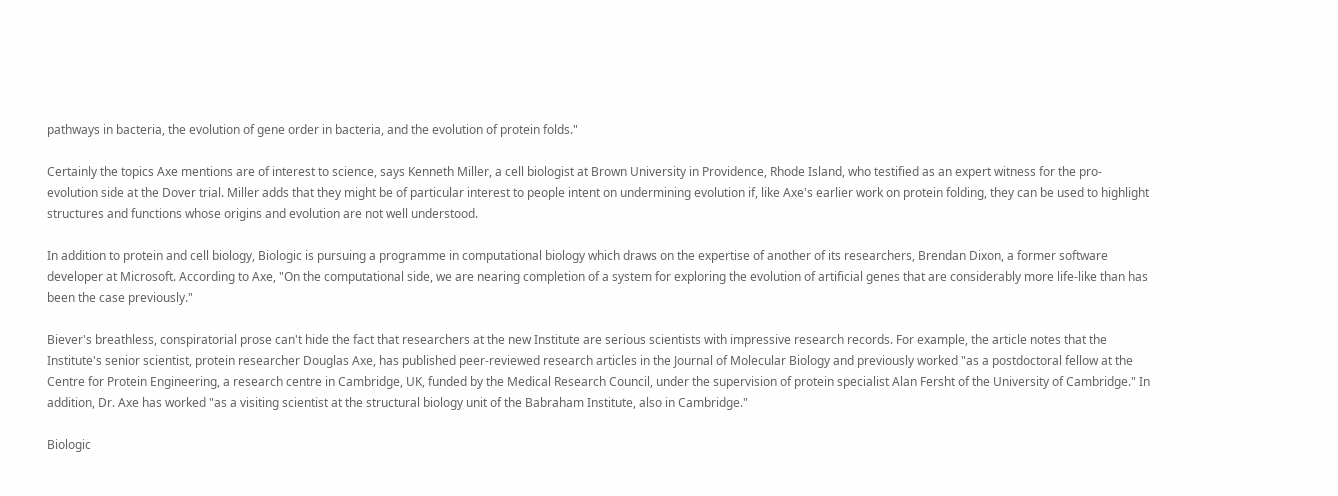pathways in bacteria, the evolution of gene order in bacteria, and the evolution of protein folds."

Certainly the topics Axe mentions are of interest to science, says Kenneth Miller, a cell biologist at Brown University in Providence, Rhode Island, who testified as an expert witness for the pro-evolution side at the Dover trial. Miller adds that they might be of particular interest to people intent on undermining evolution if, like Axe's earlier work on protein folding, they can be used to highlight structures and functions whose origins and evolution are not well understood.

In addition to protein and cell biology, Biologic is pursuing a programme in computational biology which draws on the expertise of another of its researchers, Brendan Dixon, a former software developer at Microsoft. According to Axe, "On the computational side, we are nearing completion of a system for exploring the evolution of artificial genes that are considerably more life-like than has been the case previously."

Biever's breathless, conspiratorial prose can't hide the fact that researchers at the new Institute are serious scientists with impressive research records. For example, the article notes that the Institute's senior scientist, protein researcher Douglas Axe, has published peer-reviewed research articles in the Journal of Molecular Biology and previously worked "as a postdoctoral fellow at the Centre for Protein Engineering, a research centre in Cambridge, UK, funded by the Medical Research Council, under the supervision of protein specialist Alan Fersht of the University of Cambridge." In addition, Dr. Axe has worked "as a visiting scientist at the structural biology unit of the Babraham Institute, also in Cambridge."

Biologic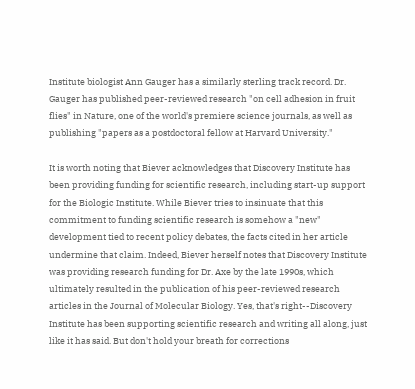Institute biologist Ann Gauger has a similarly sterling track record. Dr. Gauger has published peer-reviewed research "on cell adhesion in fruit flies" in Nature, one of the world's premiere science journals, as well as publishing "papers as a postdoctoral fellow at Harvard University."

It is worth noting that Biever acknowledges that Discovery Institute has been providing funding for scientific research, including start-up support for the Biologic Institute. While Biever tries to insinuate that this commitment to funding scientific research is somehow a "new" development tied to recent policy debates, the facts cited in her article undermine that claim. Indeed, Biever herself notes that Discovery Institute was providing research funding for Dr. Axe by the late 1990s, which ultimately resulted in the publication of his peer-reviewed research articles in the Journal of Molecular Biology. Yes, that's right--Discovery Institute has been supporting scientific research and writing all along, just like it has said. But don't hold your breath for corrections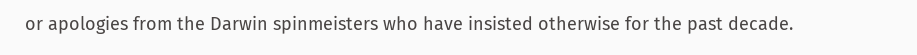or apologies from the Darwin spinmeisters who have insisted otherwise for the past decade.